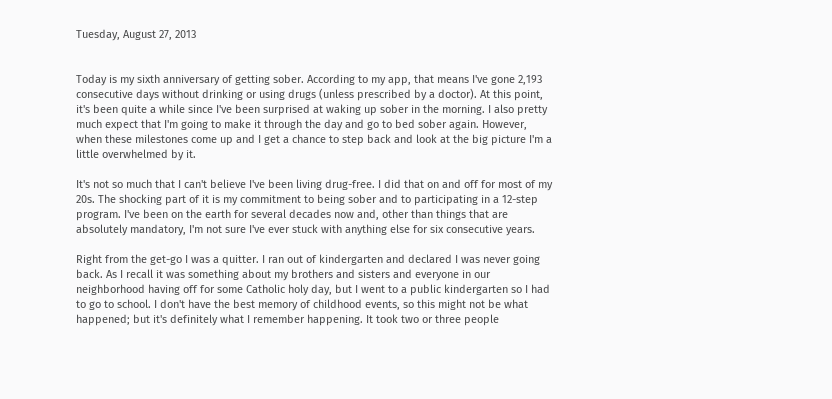Tuesday, August 27, 2013


Today is my sixth anniversary of getting sober. According to my app, that means I've gone 2,193 consecutive days without drinking or using drugs (unless prescribed by a doctor). At this point, it's been quite a while since I've been surprised at waking up sober in the morning. I also pretty much expect that I'm going to make it through the day and go to bed sober again. However, when these milestones come up and I get a chance to step back and look at the big picture I'm a little overwhelmed by it.

It's not so much that I can't believe I've been living drug-free. I did that on and off for most of my 20s. The shocking part of it is my commitment to being sober and to participating in a 12-step program. I've been on the earth for several decades now and, other than things that are absolutely mandatory, I'm not sure I've ever stuck with anything else for six consecutive years.

Right from the get-go I was a quitter. I ran out of kindergarten and declared I was never going back. As I recall it was something about my brothers and sisters and everyone in our neighborhood having off for some Catholic holy day, but I went to a public kindergarten so I had to go to school. I don't have the best memory of childhood events, so this might not be what happened; but it's definitely what I remember happening. It took two or three people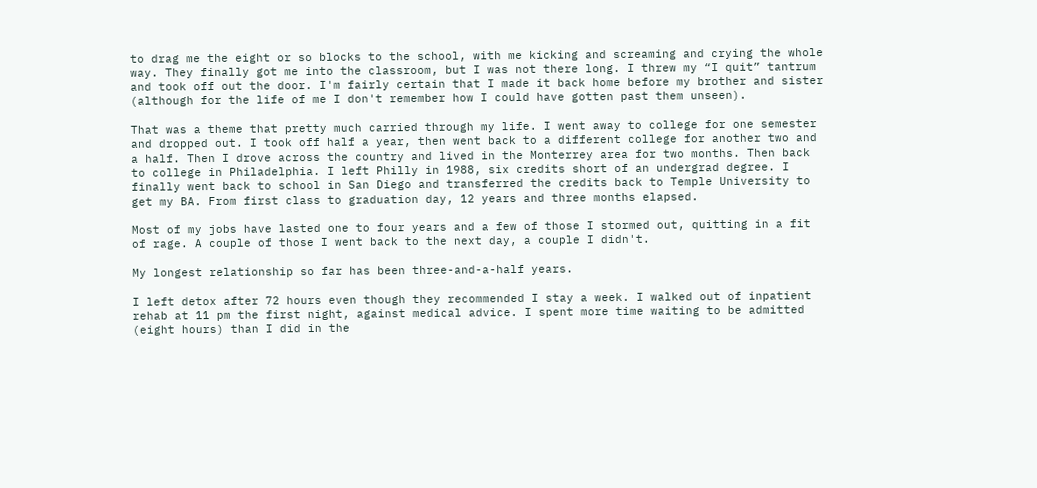to drag me the eight or so blocks to the school, with me kicking and screaming and crying the whole way. They finally got me into the classroom, but I was not there long. I threw my “I quit” tantrum and took off out the door. I'm fairly certain that I made it back home before my brother and sister (although for the life of me I don't remember how I could have gotten past them unseen).

That was a theme that pretty much carried through my life. I went away to college for one semester and dropped out. I took off half a year, then went back to a different college for another two and a half. Then I drove across the country and lived in the Monterrey area for two months. Then back to college in Philadelphia. I left Philly in 1988, six credits short of an undergrad degree. I finally went back to school in San Diego and transferred the credits back to Temple University to get my BA. From first class to graduation day, 12 years and three months elapsed.

Most of my jobs have lasted one to four years and a few of those I stormed out, quitting in a fit of rage. A couple of those I went back to the next day, a couple I didn't.

My longest relationship so far has been three-and-a-half years.

I left detox after 72 hours even though they recommended I stay a week. I walked out of inpatient rehab at 11 pm the first night, against medical advice. I spent more time waiting to be admitted (eight hours) than I did in the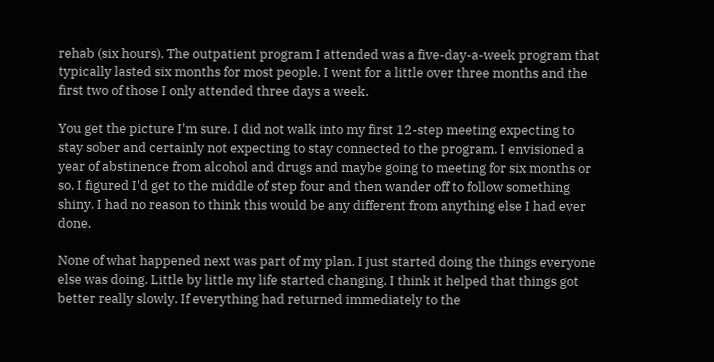rehab (six hours). The outpatient program I attended was a five-day-a-week program that typically lasted six months for most people. I went for a little over three months and the first two of those I only attended three days a week.

You get the picture I'm sure. I did not walk into my first 12-step meeting expecting to stay sober and certainly not expecting to stay connected to the program. I envisioned a year of abstinence from alcohol and drugs and maybe going to meeting for six months or so. I figured I'd get to the middle of step four and then wander off to follow something shiny. I had no reason to think this would be any different from anything else I had ever done.

None of what happened next was part of my plan. I just started doing the things everyone else was doing. Little by little my life started changing. I think it helped that things got better really slowly. If everything had returned immediately to the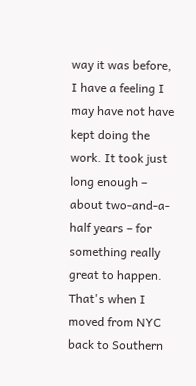way it was before, I have a feeling I may have not have kept doing the work. It took just long enough – about two-and-a-half years – for something really great to happen. That's when I moved from NYC back to Southern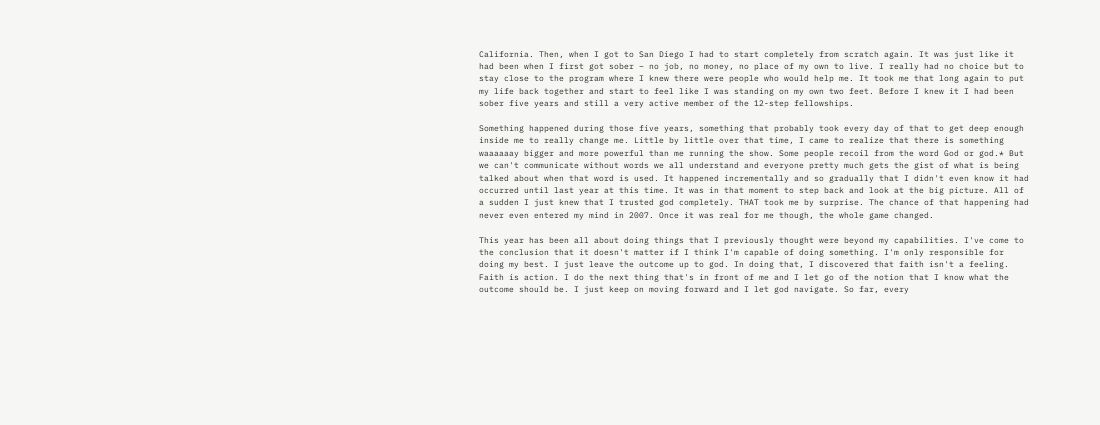California. Then, when I got to San Diego I had to start completely from scratch again. It was just like it had been when I first got sober – no job, no money, no place of my own to live. I really had no choice but to stay close to the program where I knew there were people who would help me. It took me that long again to put my life back together and start to feel like I was standing on my own two feet. Before I knew it I had been sober five years and still a very active member of the 12-step fellowships.

Something happened during those five years, something that probably took every day of that to get deep enough inside me to really change me. Little by little over that time, I came to realize that there is something waaaaaay bigger and more powerful than me running the show. Some people recoil from the word God or god.* But we can't communicate without words we all understand and everyone pretty much gets the gist of what is being talked about when that word is used. It happened incrementally and so gradually that I didn't even know it had occurred until last year at this time. It was in that moment to step back and look at the big picture. All of a sudden I just knew that I trusted god completely. THAT took me by surprise. The chance of that happening had never even entered my mind in 2007. Once it was real for me though, the whole game changed.

This year has been all about doing things that I previously thought were beyond my capabilities. I've come to the conclusion that it doesn't matter if I think I'm capable of doing something. I'm only responsible for doing my best. I just leave the outcome up to god. In doing that, I discovered that faith isn't a feeling. Faith is action. I do the next thing that's in front of me and I let go of the notion that I know what the outcome should be. I just keep on moving forward and I let god navigate. So far, every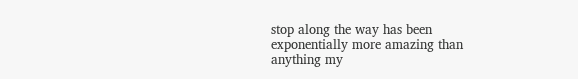stop along the way has been exponentially more amazing than anything my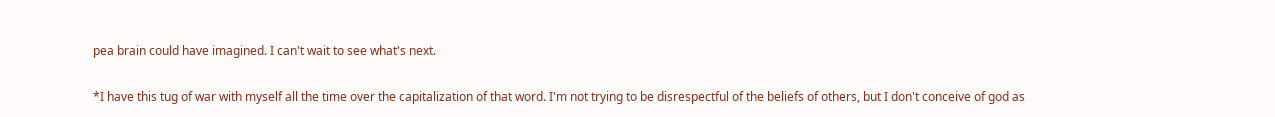pea brain could have imagined. I can't wait to see what's next.

*I have this tug of war with myself all the time over the capitalization of that word. I'm not trying to be disrespectful of the beliefs of others, but I don't conceive of god as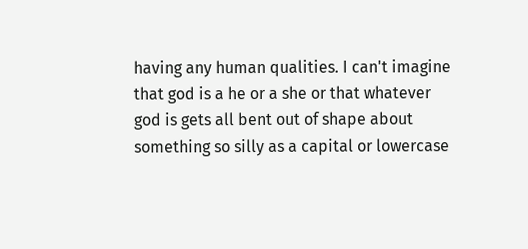having any human qualities. I can't imagine that god is a he or a she or that whatever god is gets all bent out of shape about something so silly as a capital or lowercase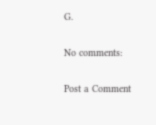G.

No comments:

Post a Comment